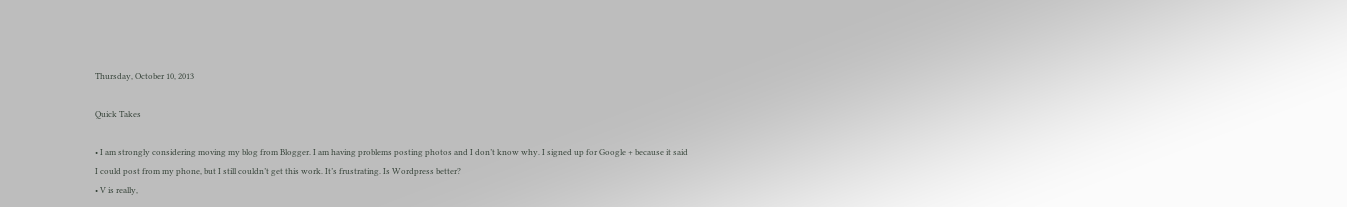Thursday, October 10, 2013

Quick Takes

• I am strongly considering moving my blog from Blogger. I am having problems posting photos and I don’t know why. I signed up for Google + because it said I could post from my phone, but I still couldn’t get this work. It’s frustrating. Is Wordpress better?
• V is really,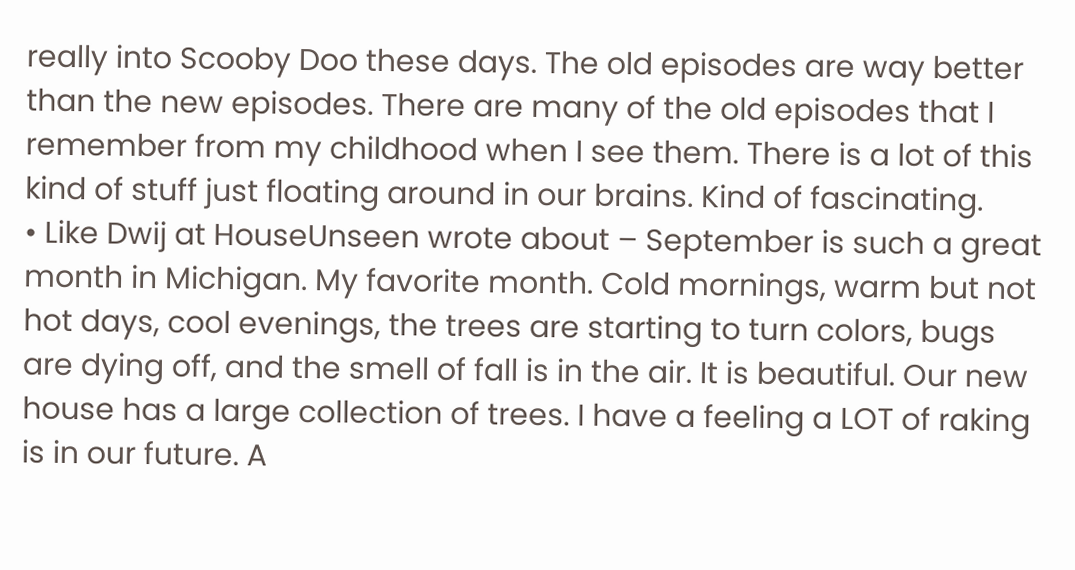really into Scooby Doo these days. The old episodes are way better than the new episodes. There are many of the old episodes that I remember from my childhood when I see them. There is a lot of this kind of stuff just floating around in our brains. Kind of fascinating.
• Like Dwij at HouseUnseen wrote about – September is such a great month in Michigan. My favorite month. Cold mornings, warm but not hot days, cool evenings, the trees are starting to turn colors, bugs are dying off, and the smell of fall is in the air. It is beautiful. Our new house has a large collection of trees. I have a feeling a LOT of raking is in our future. A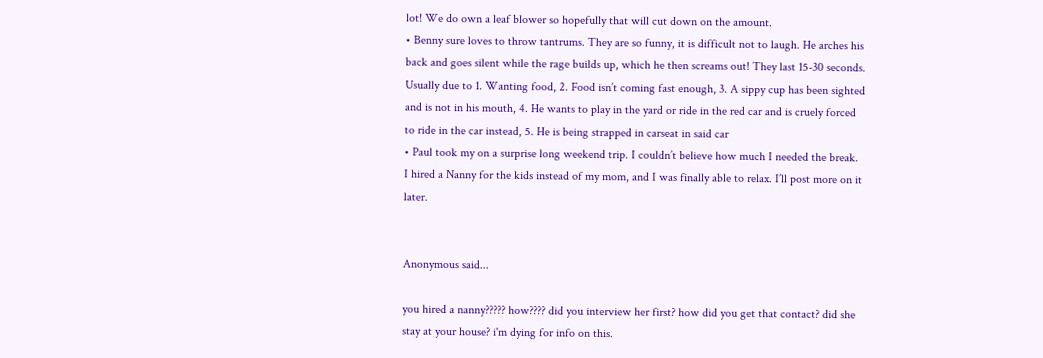lot! We do own a leaf blower so hopefully that will cut down on the amount.
• Benny sure loves to throw tantrums. They are so funny, it is difficult not to laugh. He arches his back and goes silent while the rage builds up, which he then screams out! They last 15-30 seconds. Usually due to 1. Wanting food, 2. Food isn’t coming fast enough, 3. A sippy cup has been sighted and is not in his mouth, 4. He wants to play in the yard or ride in the red car and is cruely forced to ride in the car instead, 5. He is being strapped in carseat in said car
• Paul took my on a surprise long weekend trip. I couldn’t believe how much I needed the break. I hired a Nanny for the kids instead of my mom, and I was finally able to relax. I’ll post more on it later.


Anonymous said...

you hired a nanny????? how???? did you interview her first? how did you get that contact? did she stay at your house? i'm dying for info on this.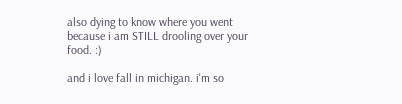also dying to know where you went because i am STILL drooling over your food. :)

and i love fall in michigan. i'm so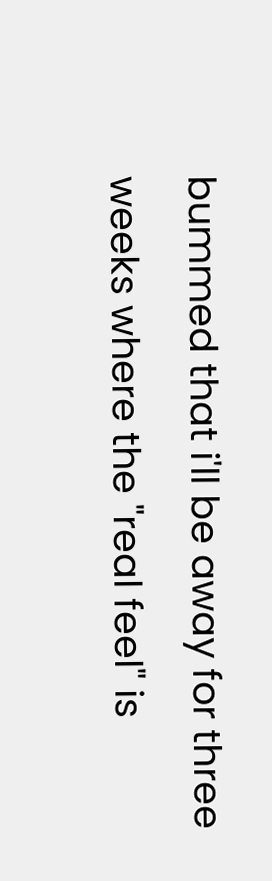bummed that i'll be away for three weeks where the "real feel" is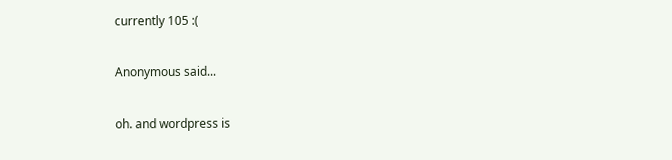currently 105 :(

Anonymous said...

oh. and wordpress is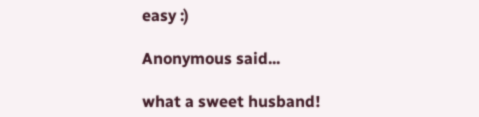easy :)

Anonymous said...

what a sweet husband!